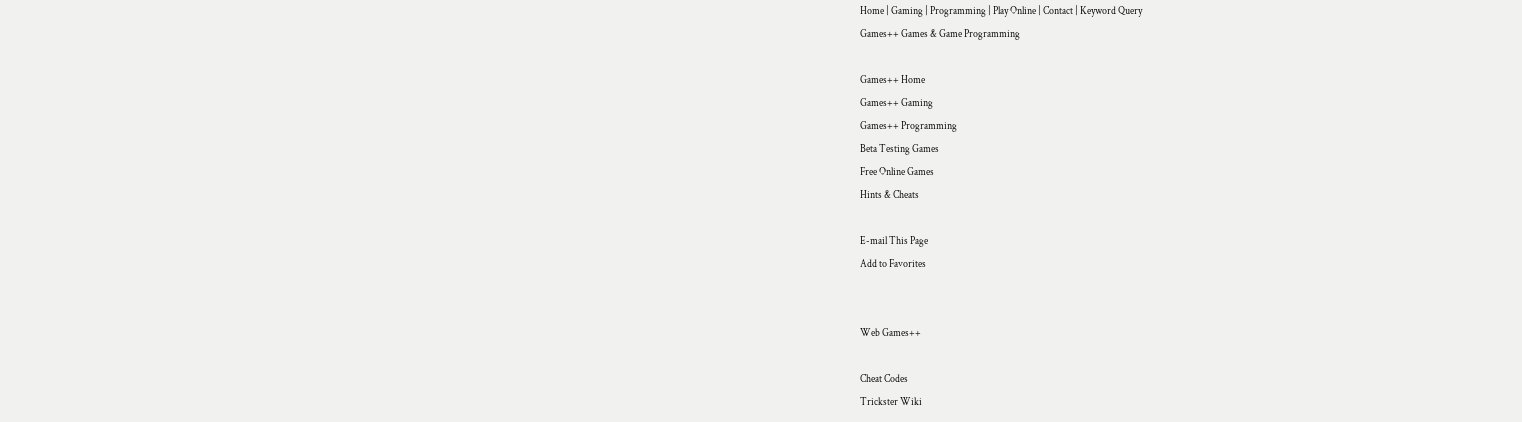Home | Gaming | Programming | Play Online | Contact | Keyword Query
Games++ Games & Game Programming

Games++ Home
Games++ Gaming
Games++ Programming
Beta Testing Games
Free Online Games
Hints & Cheats

E-mail This Page
Add to Favorites


Web Games++

Cheat Codes
Trickster Wiki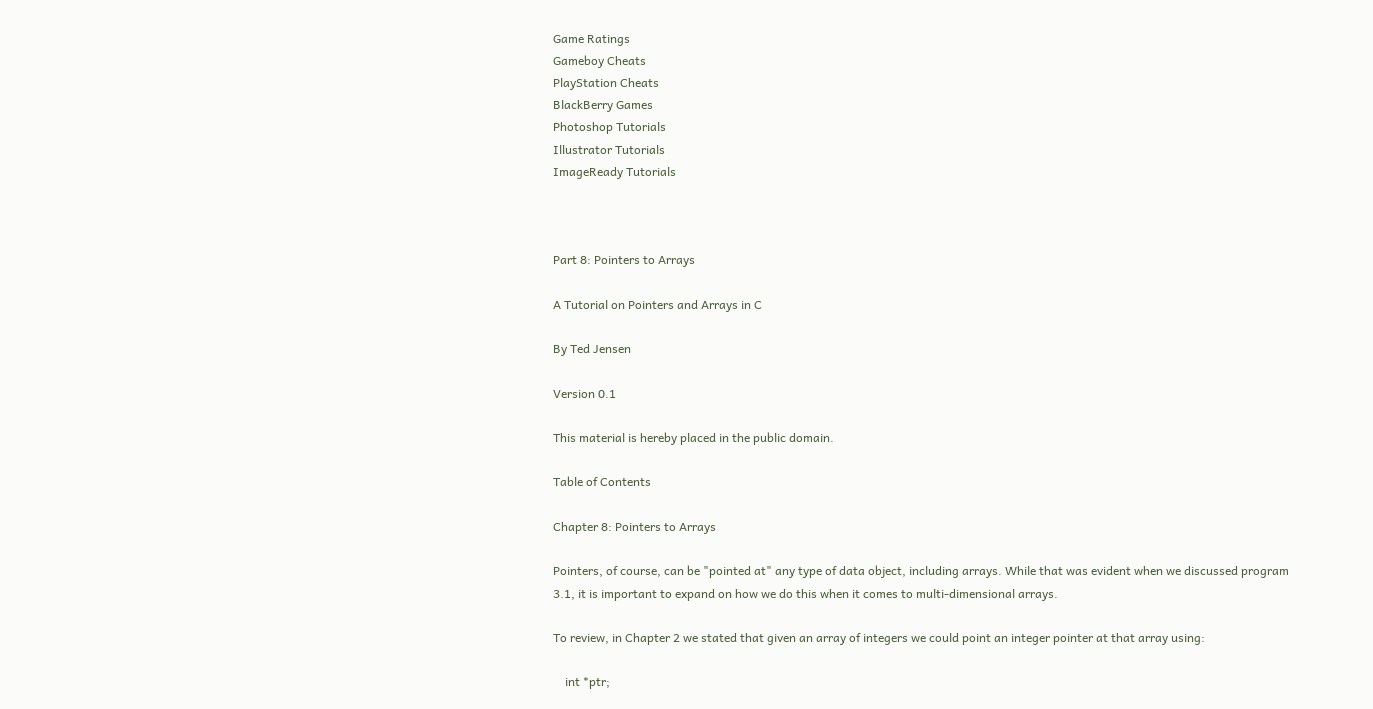Game Ratings
Gameboy Cheats
PlayStation Cheats
BlackBerry Games
Photoshop Tutorials
Illustrator Tutorials
ImageReady Tutorials



Part 8: Pointers to Arrays

A Tutorial on Pointers and Arrays in C

By Ted Jensen

Version 0.1

This material is hereby placed in the public domain.

Table of Contents

Chapter 8: Pointers to Arrays

Pointers, of course, can be "pointed at" any type of data object, including arrays. While that was evident when we discussed program 3.1, it is important to expand on how we do this when it comes to multi-dimensional arrays.

To review, in Chapter 2 we stated that given an array of integers we could point an integer pointer at that array using:

    int *ptr;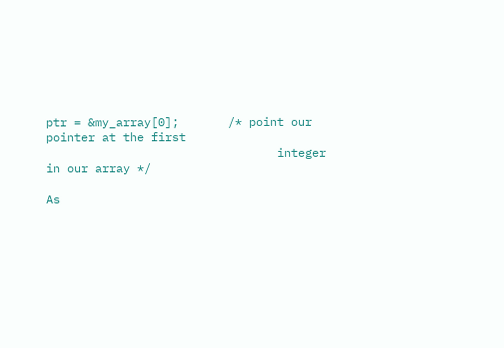ptr = &my_array[0];       /* point our pointer at the first
                                 integer in our array */

As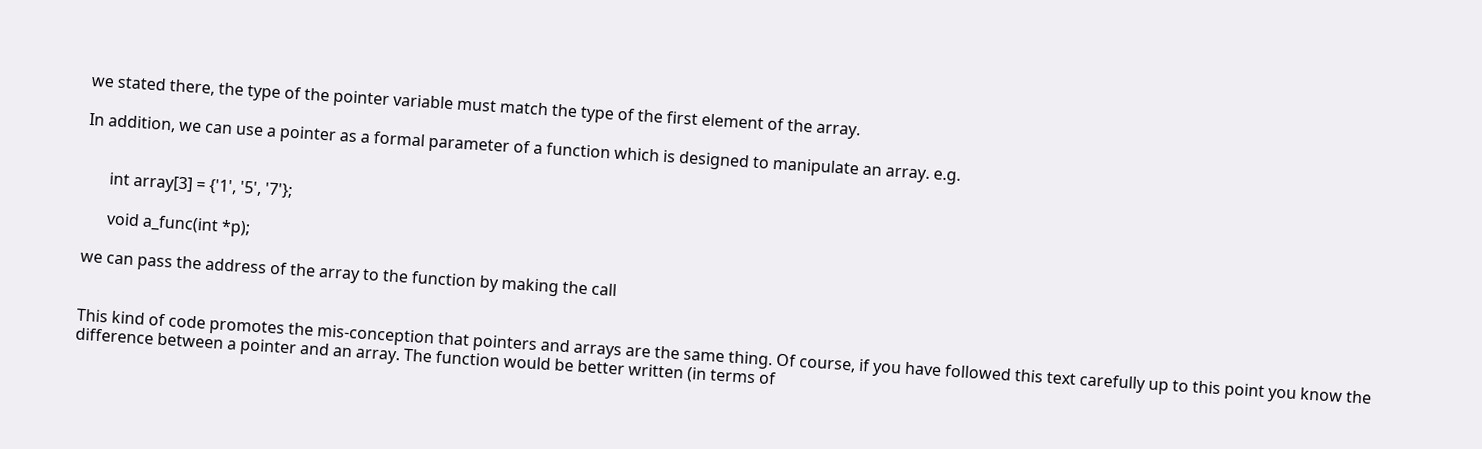we stated there, the type of the pointer variable must match the type of the first element of the array.

In addition, we can use a pointer as a formal parameter of a function which is designed to manipulate an array. e.g.


      int array[3] = {'1', '5', '7'};

      void a_func(int *p);

we can pass the address of the array to the function by making the call


This kind of code promotes the mis-conception that pointers and arrays are the same thing. Of course, if you have followed this text carefully up to this point you know the difference between a pointer and an array. The function would be better written (in terms of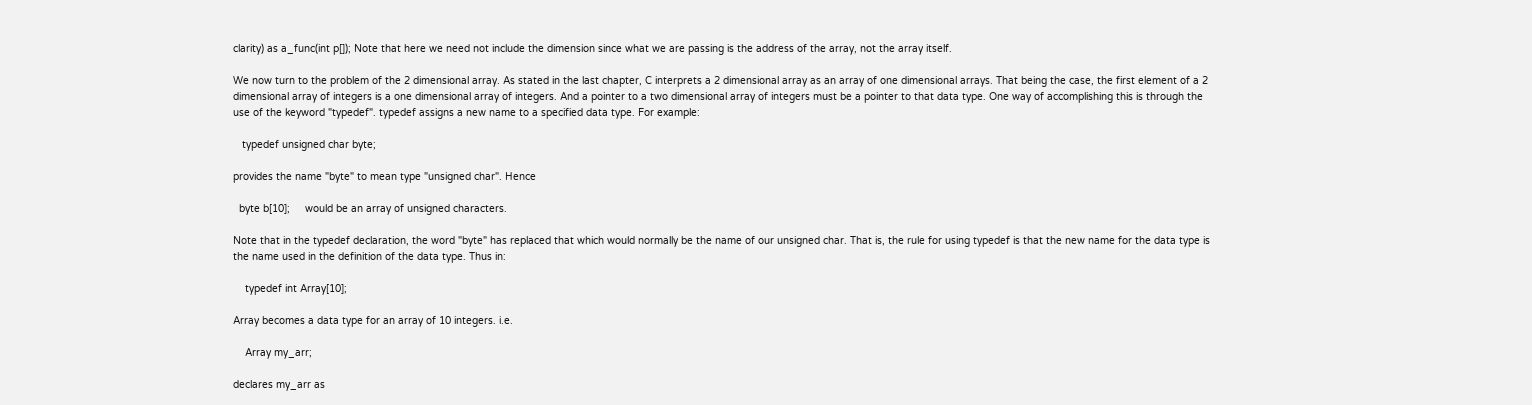clarity) as a_func(int p[]); Note that here we need not include the dimension since what we are passing is the address of the array, not the array itself.

We now turn to the problem of the 2 dimensional array. As stated in the last chapter, C interprets a 2 dimensional array as an array of one dimensional arrays. That being the case, the first element of a 2 dimensional array of integers is a one dimensional array of integers. And a pointer to a two dimensional array of integers must be a pointer to that data type. One way of accomplishing this is through the use of the keyword "typedef". typedef assigns a new name to a specified data type. For example:

   typedef unsigned char byte;

provides the name "byte" to mean type "unsigned char". Hence

  byte b[10];     would be an array of unsigned characters.

Note that in the typedef declaration, the word "byte" has replaced that which would normally be the name of our unsigned char. That is, the rule for using typedef is that the new name for the data type is the name used in the definition of the data type. Thus in:

    typedef int Array[10];

Array becomes a data type for an array of 10 integers. i.e.

    Array my_arr;

declares my_arr as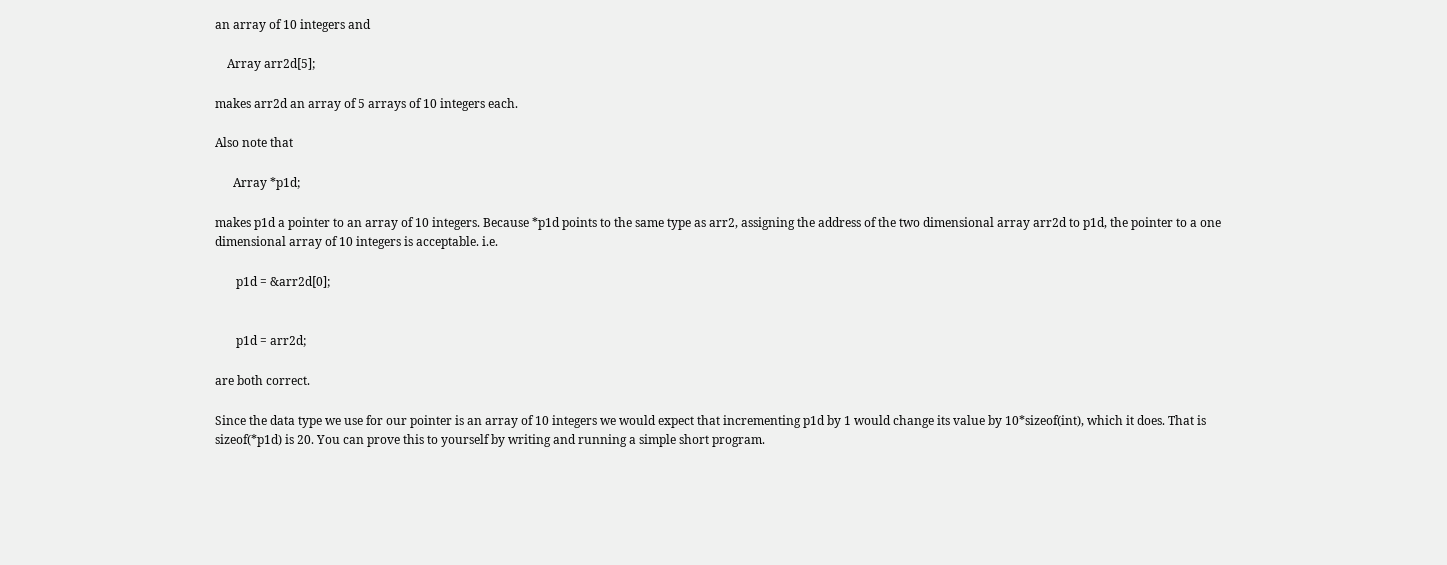an array of 10 integers and

    Array arr2d[5];

makes arr2d an array of 5 arrays of 10 integers each.

Also note that

      Array *p1d;

makes p1d a pointer to an array of 10 integers. Because *p1d points to the same type as arr2, assigning the address of the two dimensional array arr2d to p1d, the pointer to a one dimensional array of 10 integers is acceptable. i.e.

       p1d = &arr2d[0];


       p1d = arr2d;

are both correct.

Since the data type we use for our pointer is an array of 10 integers we would expect that incrementing p1d by 1 would change its value by 10*sizeof(int), which it does. That is sizeof(*p1d) is 20. You can prove this to yourself by writing and running a simple short program.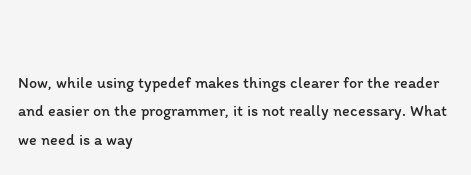Now, while using typedef makes things clearer for the reader and easier on the programmer, it is not really necessary. What we need is a way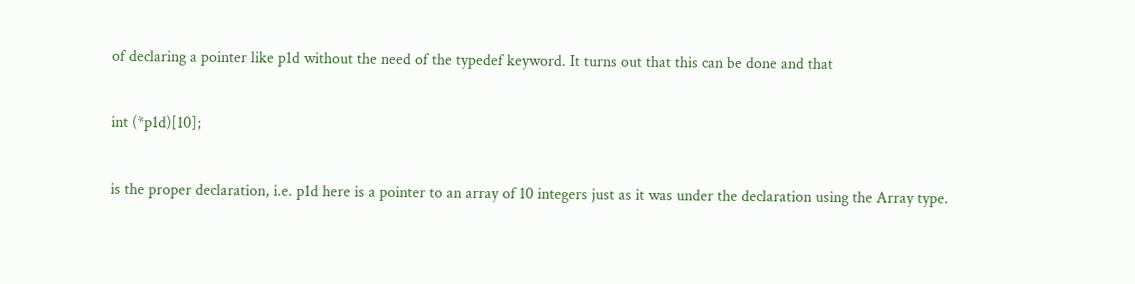of declaring a pointer like p1d without the need of the typedef keyword. It turns out that this can be done and that

int (*p1d)[10];

is the proper declaration, i.e. p1d here is a pointer to an array of 10 integers just as it was under the declaration using the Array type.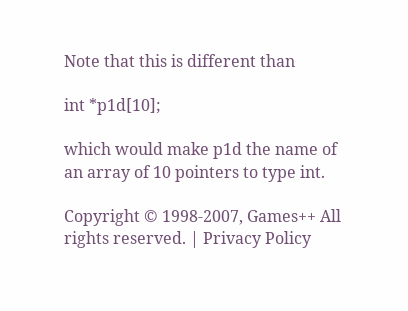Note that this is different than

int *p1d[10];

which would make p1d the name of an array of 10 pointers to type int.

Copyright © 1998-2007, Games++ All rights reserved. | Privacy Policy